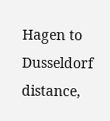Hagen to Dusseldorf distance,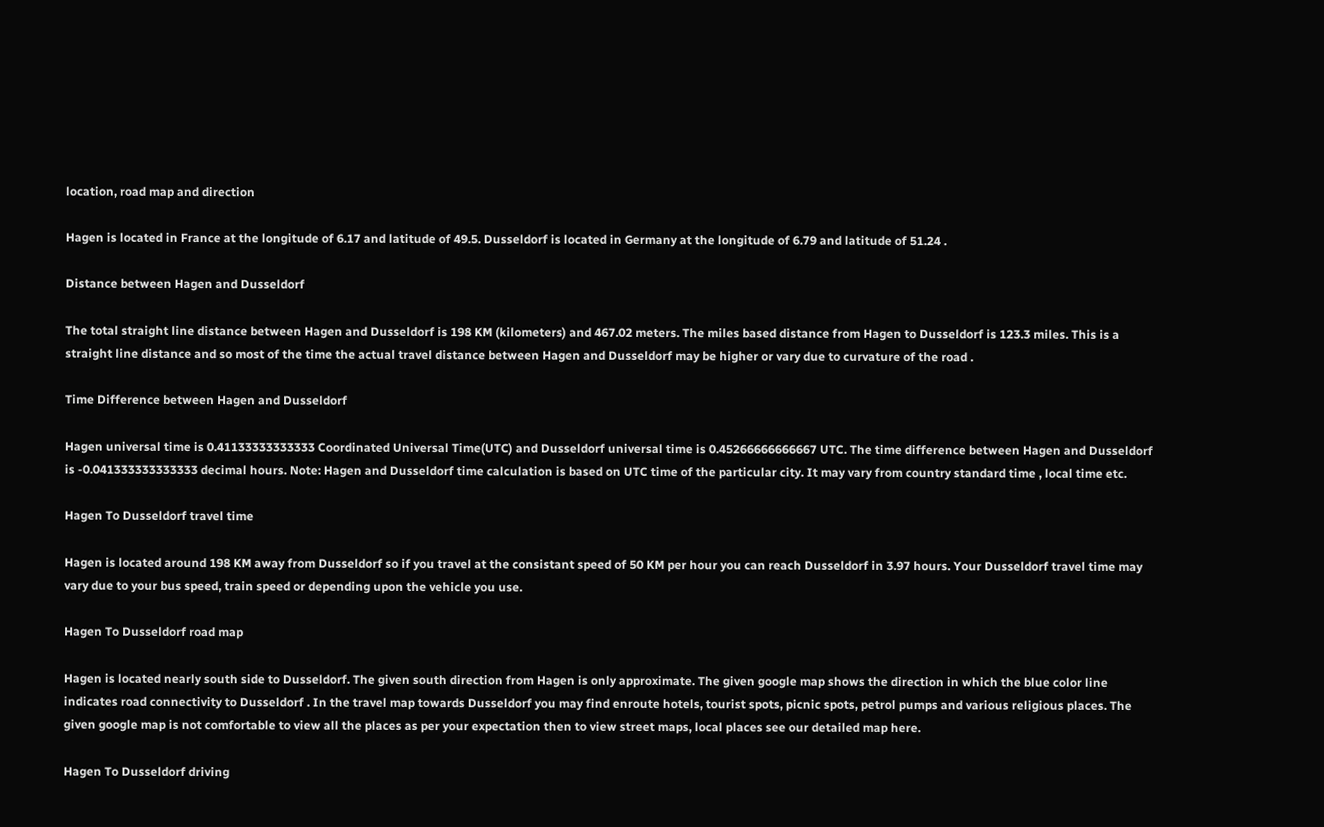location, road map and direction

Hagen is located in France at the longitude of 6.17 and latitude of 49.5. Dusseldorf is located in Germany at the longitude of 6.79 and latitude of 51.24 .

Distance between Hagen and Dusseldorf

The total straight line distance between Hagen and Dusseldorf is 198 KM (kilometers) and 467.02 meters. The miles based distance from Hagen to Dusseldorf is 123.3 miles. This is a straight line distance and so most of the time the actual travel distance between Hagen and Dusseldorf may be higher or vary due to curvature of the road .

Time Difference between Hagen and Dusseldorf

Hagen universal time is 0.41133333333333 Coordinated Universal Time(UTC) and Dusseldorf universal time is 0.45266666666667 UTC. The time difference between Hagen and Dusseldorf is -0.041333333333333 decimal hours. Note: Hagen and Dusseldorf time calculation is based on UTC time of the particular city. It may vary from country standard time , local time etc.

Hagen To Dusseldorf travel time

Hagen is located around 198 KM away from Dusseldorf so if you travel at the consistant speed of 50 KM per hour you can reach Dusseldorf in 3.97 hours. Your Dusseldorf travel time may vary due to your bus speed, train speed or depending upon the vehicle you use.

Hagen To Dusseldorf road map

Hagen is located nearly south side to Dusseldorf. The given south direction from Hagen is only approximate. The given google map shows the direction in which the blue color line indicates road connectivity to Dusseldorf . In the travel map towards Dusseldorf you may find enroute hotels, tourist spots, picnic spots, petrol pumps and various religious places. The given google map is not comfortable to view all the places as per your expectation then to view street maps, local places see our detailed map here.

Hagen To Dusseldorf driving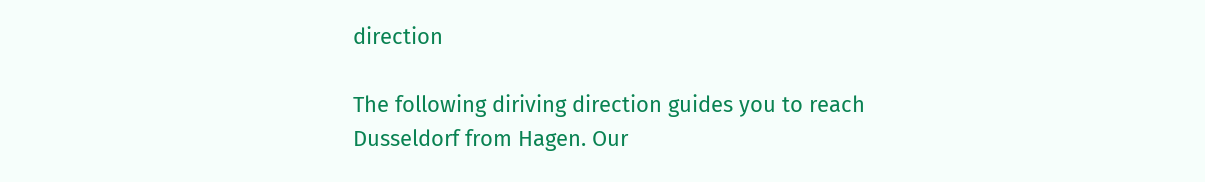direction

The following diriving direction guides you to reach Dusseldorf from Hagen. Our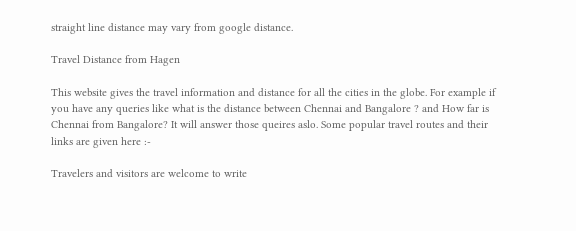straight line distance may vary from google distance.

Travel Distance from Hagen

This website gives the travel information and distance for all the cities in the globe. For example if you have any queries like what is the distance between Chennai and Bangalore ? and How far is Chennai from Bangalore? It will answer those queires aslo. Some popular travel routes and their links are given here :-

Travelers and visitors are welcome to write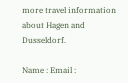more travel information about Hagen and Dusseldorf.

Name : Email :